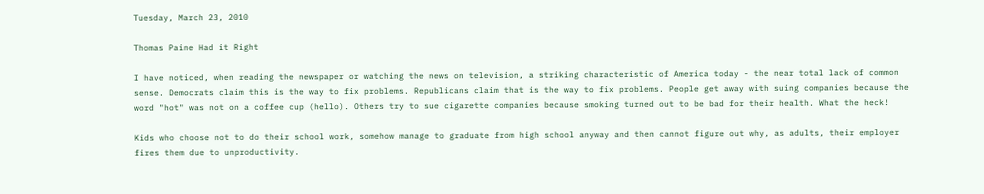Tuesday, March 23, 2010

Thomas Paine Had it Right

I have noticed, when reading the newspaper or watching the news on television, a striking characteristic of America today - the near total lack of common sense. Democrats claim this is the way to fix problems. Republicans claim that is the way to fix problems. People get away with suing companies because the word "hot" was not on a coffee cup (hello). Others try to sue cigarette companies because smoking turned out to be bad for their health. What the heck!

Kids who choose not to do their school work, somehow manage to graduate from high school anyway and then cannot figure out why, as adults, their employer fires them due to unproductivity.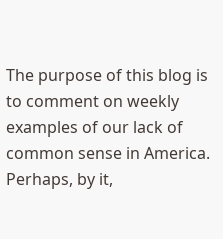The purpose of this blog is to comment on weekly examples of our lack of common sense in America. Perhaps, by it,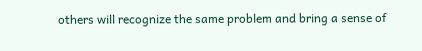others will recognize the same problem and bring a sense of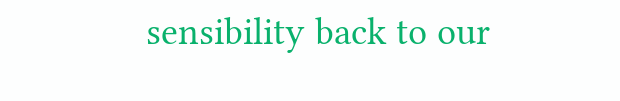sensibility back to our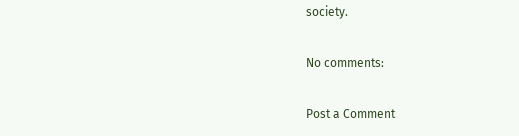society.

No comments:

Post a Comment